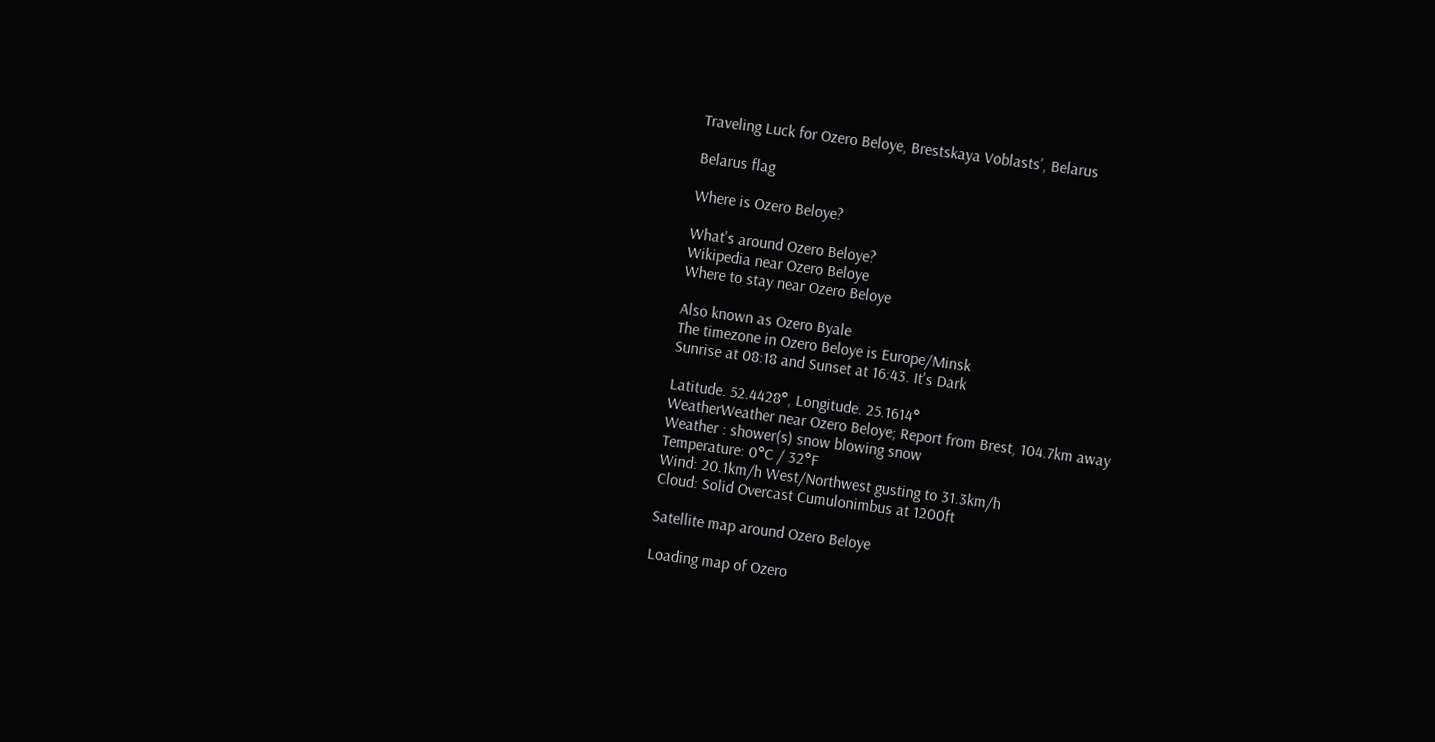Traveling Luck for Ozero Beloye, Brestskaya Voblastsʼ, Belarus

Belarus flag

Where is Ozero Beloye?

What's around Ozero Beloye?
Wikipedia near Ozero Beloye
Where to stay near Ozero Beloye

Also known as Ozero Byale
The timezone in Ozero Beloye is Europe/Minsk
Sunrise at 08:18 and Sunset at 16:43. It's Dark

Latitude. 52.4428°, Longitude. 25.1614°
WeatherWeather near Ozero Beloye; Report from Brest, 104.7km away
Weather : shower(s) snow blowing snow
Temperature: 0°C / 32°F
Wind: 20.1km/h West/Northwest gusting to 31.3km/h
Cloud: Solid Overcast Cumulonimbus at 1200ft

Satellite map around Ozero Beloye

Loading map of Ozero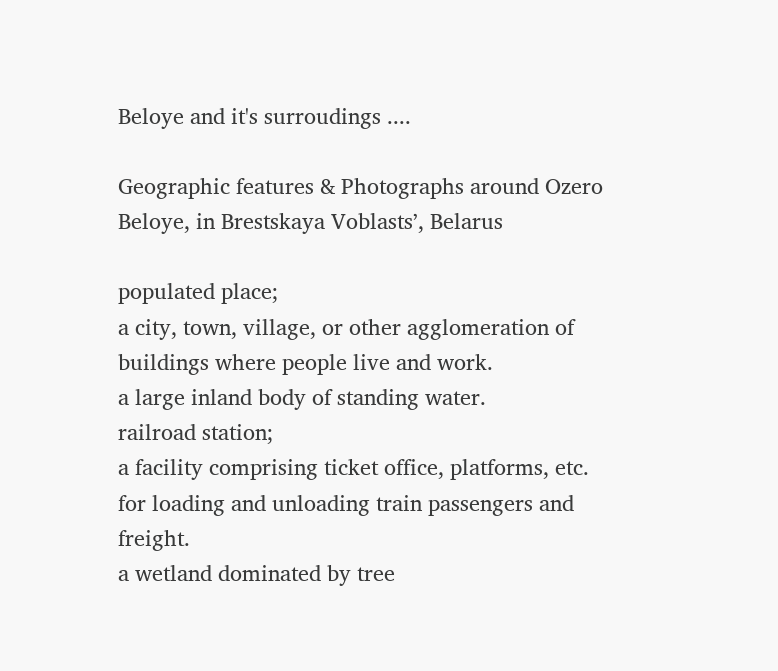Beloye and it's surroudings ....

Geographic features & Photographs around Ozero Beloye, in Brestskaya Voblastsʼ, Belarus

populated place;
a city, town, village, or other agglomeration of buildings where people live and work.
a large inland body of standing water.
railroad station;
a facility comprising ticket office, platforms, etc. for loading and unloading train passengers and freight.
a wetland dominated by tree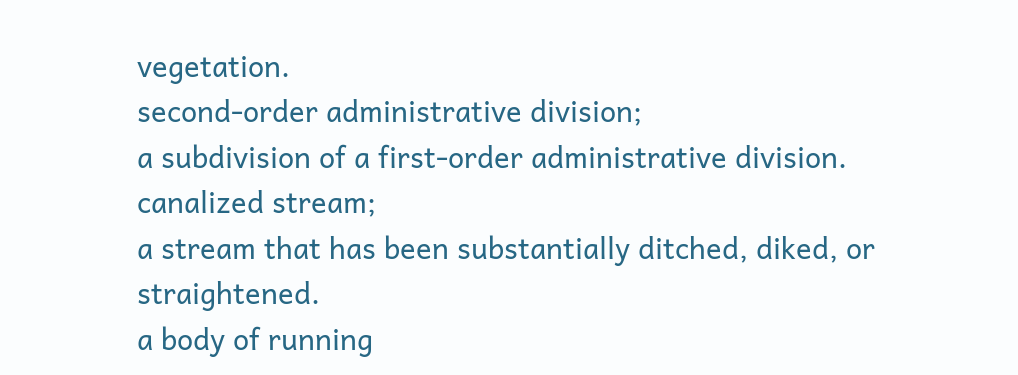vegetation.
second-order administrative division;
a subdivision of a first-order administrative division.
canalized stream;
a stream that has been substantially ditched, diked, or straightened.
a body of running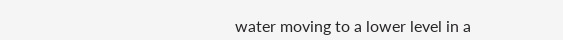water moving to a lower level in a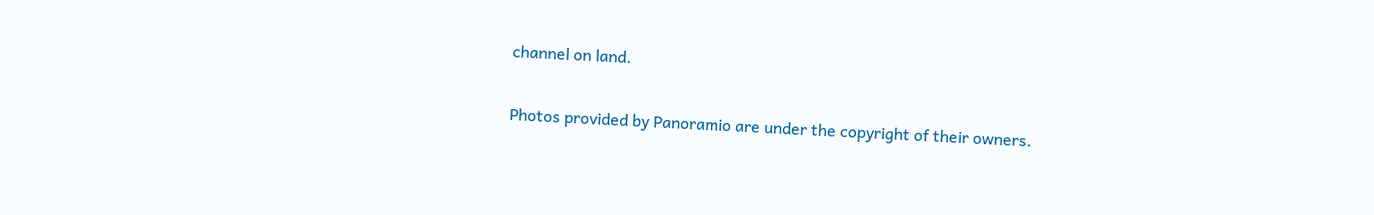channel on land.

Photos provided by Panoramio are under the copyright of their owners.